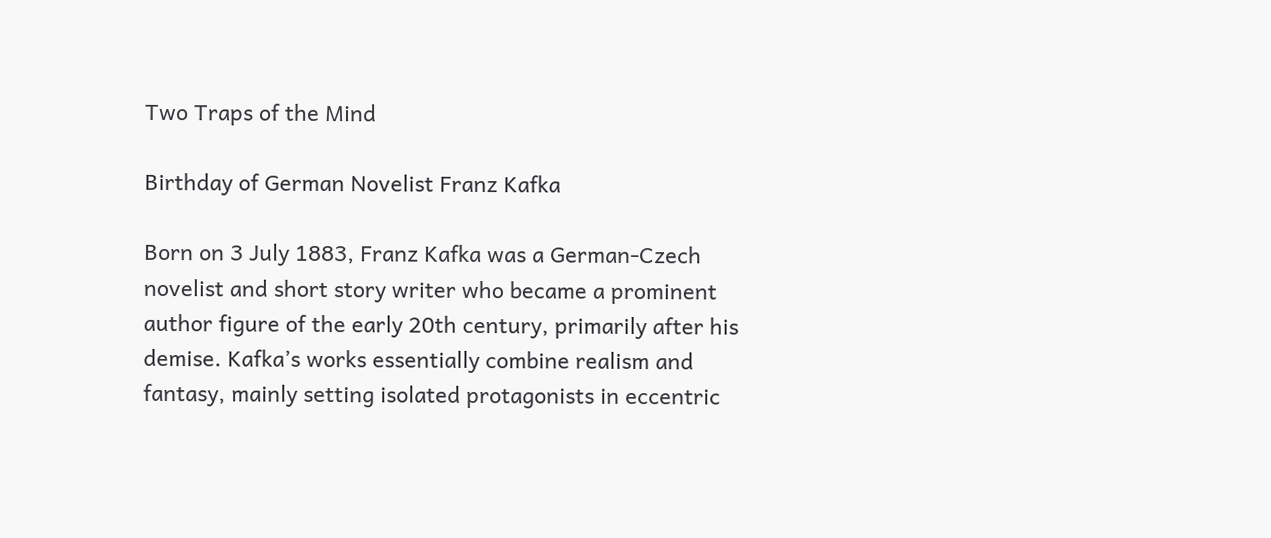Two Traps of the Mind

Birthday of German Novelist Franz Kafka

Born on 3 July 1883, Franz Kafka was a German-Czech novelist and short story writer who became a prominent author figure of the early 20th century, primarily after his demise. Kafka’s works essentially combine realism and fantasy, mainly setting isolated protagonists in eccentric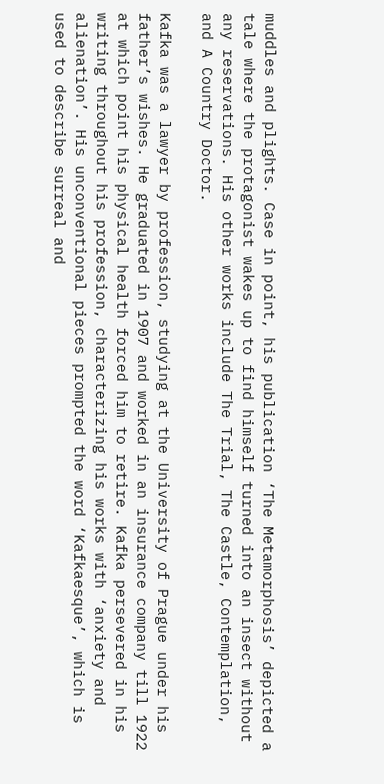muddles and plights. Case in point, his publication ‘The Metamorphosis’ depicted a tale where the protagonist wakes up to find himself turned into an insect without any reservations. His other works include The Trial, The Castle, Contemplation, and A Country Doctor.

Kafka was a lawyer by profession, studying at the University of Prague under his father’s wishes. He graduated in 1907 and worked in an insurance company till 1922 at which point his physical health forced him to retire. Kafka persevered in his writing throughout his profession, characterizing his works with ‘anxiety and alienation’. His unconventional pieces prompted the word ‘Kafkaesque’, which is used to describe surreal and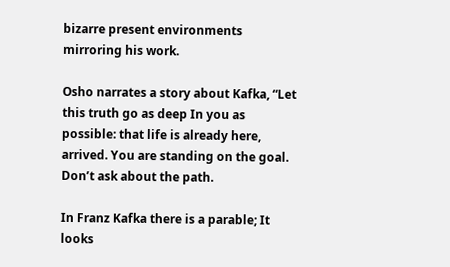bizarre present environments mirroring his work.

Osho narrates a story about Kafka, “Let this truth go as deep In you as possible: that life is already here, arrived. You are standing on the goal. Don’t ask about the path.

In Franz Kafka there is a parable; It looks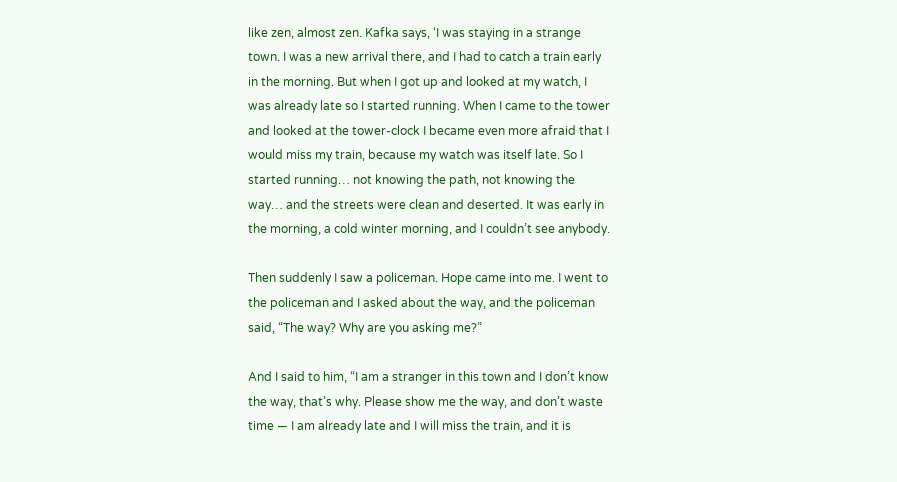like zen, almost zen. Kafka says, ‘I was staying in a strange town. I was a new arrival there, and I had to catch a train early in the morning. But when I got up and looked at my watch, I was already late so I started running. When I came to the tower and looked at the tower-clock I became even more afraid that I would miss my train, because my watch was itself late. So I started running… not knowing the path, not knowing the way… and the streets were clean and deserted. It was early in the morning, a cold winter morning, and I couldn’t see anybody.

Then suddenly I saw a policeman. Hope came into me. I went to the policeman and I asked about the way, and the policeman said, “The way? Why are you asking me?”

And I said to him, “I am a stranger in this town and I don’t know the way, that’s why. Please show me the way, and don’t waste time — I am already late and I will miss the train, and it is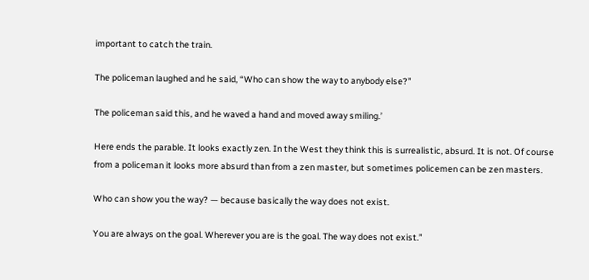important to catch the train.

The policeman laughed and he said, “Who can show the way to anybody else?”

The policeman said this, and he waved a hand and moved away smiling.’

Here ends the parable. It looks exactly zen. In the West they think this is surrealistic, absurd. It is not. Of course from a policeman it looks more absurd than from a zen master, but sometimes policemen can be zen masters.

Who can show you the way? — because basically the way does not exist.

You are always on the goal. Wherever you are is the goal. The way does not exist.”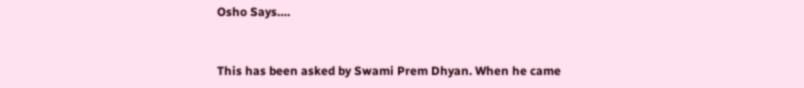Osho Says….


This has been asked by Swami Prem Dhyan. When he came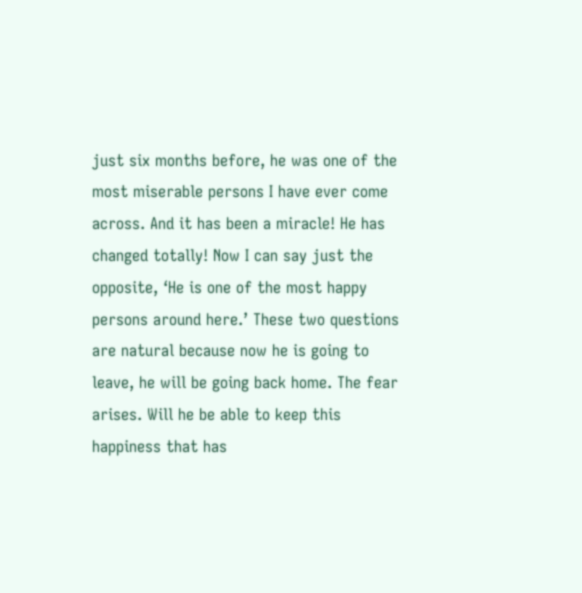just six months before, he was one of the most miserable persons I have ever come across. And it has been a miracle! He has changed totally! Now I can say just the opposite, ‘He is one of the most happy persons around here.’ These two questions are natural because now he is going to leave, he will be going back home. The fear arises. Will he be able to keep this happiness that has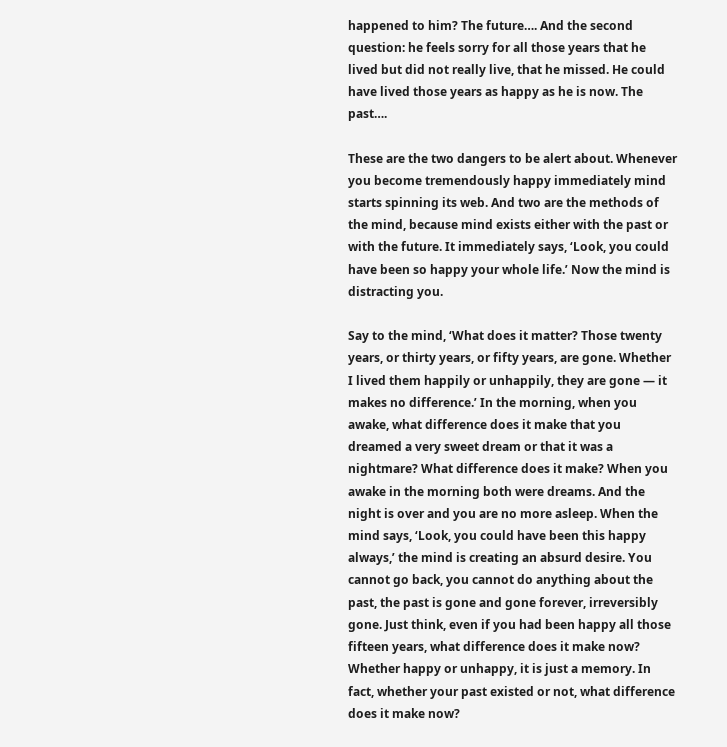happened to him? The future…. And the second question: he feels sorry for all those years that he lived but did not really live, that he missed. He could have lived those years as happy as he is now. The past….

These are the two dangers to be alert about. Whenever you become tremendously happy immediately mind starts spinning its web. And two are the methods of the mind, because mind exists either with the past or with the future. It immediately says, ‘Look, you could have been so happy your whole life.’ Now the mind is distracting you.

Say to the mind, ‘What does it matter? Those twenty years, or thirty years, or fifty years, are gone. Whether I lived them happily or unhappily, they are gone — it makes no difference.’ In the morning, when you awake, what difference does it make that you dreamed a very sweet dream or that it was a nightmare? What difference does it make? When you awake in the morning both were dreams. And the night is over and you are no more asleep. When the mind says, ‘Look, you could have been this happy always,’ the mind is creating an absurd desire. You cannot go back, you cannot do anything about the past, the past is gone and gone forever, irreversibly gone. Just think, even if you had been happy all those fifteen years, what difference does it make now? Whether happy or unhappy, it is just a memory. In fact, whether your past existed or not, what difference does it make now?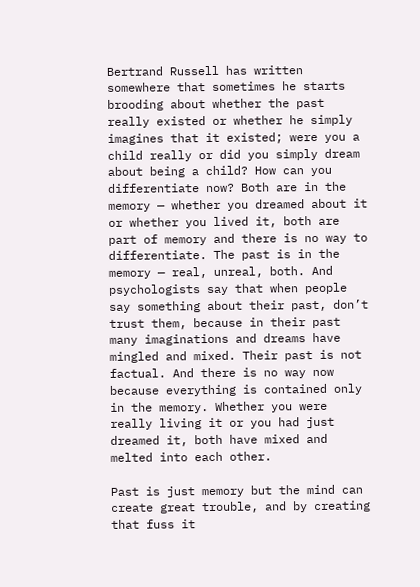Bertrand Russell has written somewhere that sometimes he starts brooding about whether the past really existed or whether he simply imagines that it existed; were you a child really or did you simply dream about being a child? How can you differentiate now? Both are in the memory — whether you dreamed about it or whether you lived it, both are part of memory and there is no way to differentiate. The past is in the memory — real, unreal, both. And psychologists say that when people say something about their past, don’t trust them, because in their past many imaginations and dreams have mingled and mixed. Their past is not factual. And there is no way now because everything is contained only in the memory. Whether you were really living it or you had just dreamed it, both have mixed and melted into each other.

Past is just memory but the mind can create great trouble, and by creating that fuss it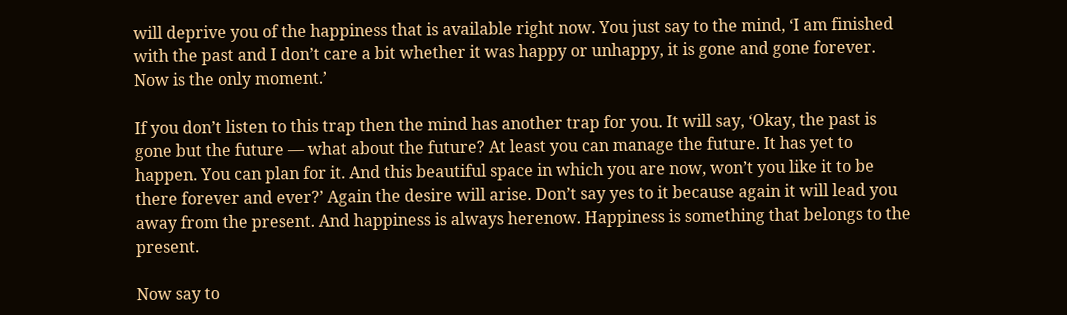will deprive you of the happiness that is available right now. You just say to the mind, ‘I am finished with the past and I don’t care a bit whether it was happy or unhappy, it is gone and gone forever. Now is the only moment.’

If you don’t listen to this trap then the mind has another trap for you. It will say, ‘Okay, the past is gone but the future — what about the future? At least you can manage the future. It has yet to happen. You can plan for it. And this beautiful space in which you are now, won’t you like it to be there forever and ever?’ Again the desire will arise. Don’t say yes to it because again it will lead you away from the present. And happiness is always herenow. Happiness is something that belongs to the present.

Now say to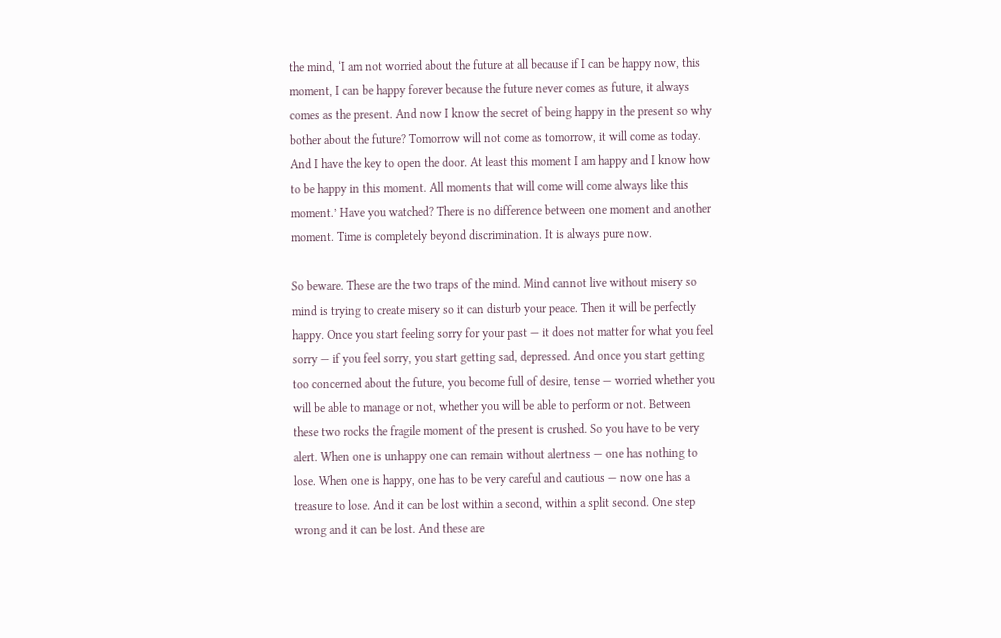the mind, ‘I am not worried about the future at all because if I can be happy now, this moment, I can be happy forever because the future never comes as future, it always comes as the present. And now I know the secret of being happy in the present so why bother about the future? Tomorrow will not come as tomorrow, it will come as today. And I have the key to open the door. At least this moment I am happy and I know how to be happy in this moment. All moments that will come will come always like this moment.’ Have you watched? There is no difference between one moment and another moment. Time is completely beyond discrimination. It is always pure now.

So beware. These are the two traps of the mind. Mind cannot live without misery so mind is trying to create misery so it can disturb your peace. Then it will be perfectly happy. Once you start feeling sorry for your past — it does not matter for what you feel sorry — if you feel sorry, you start getting sad, depressed. And once you start getting too concerned about the future, you become full of desire, tense — worried whether you will be able to manage or not, whether you will be able to perform or not. Between these two rocks the fragile moment of the present is crushed. So you have to be very alert. When one is unhappy one can remain without alertness — one has nothing to lose. When one is happy, one has to be very careful and cautious — now one has a treasure to lose. And it can be lost within a second, within a split second. One step wrong and it can be lost. And these are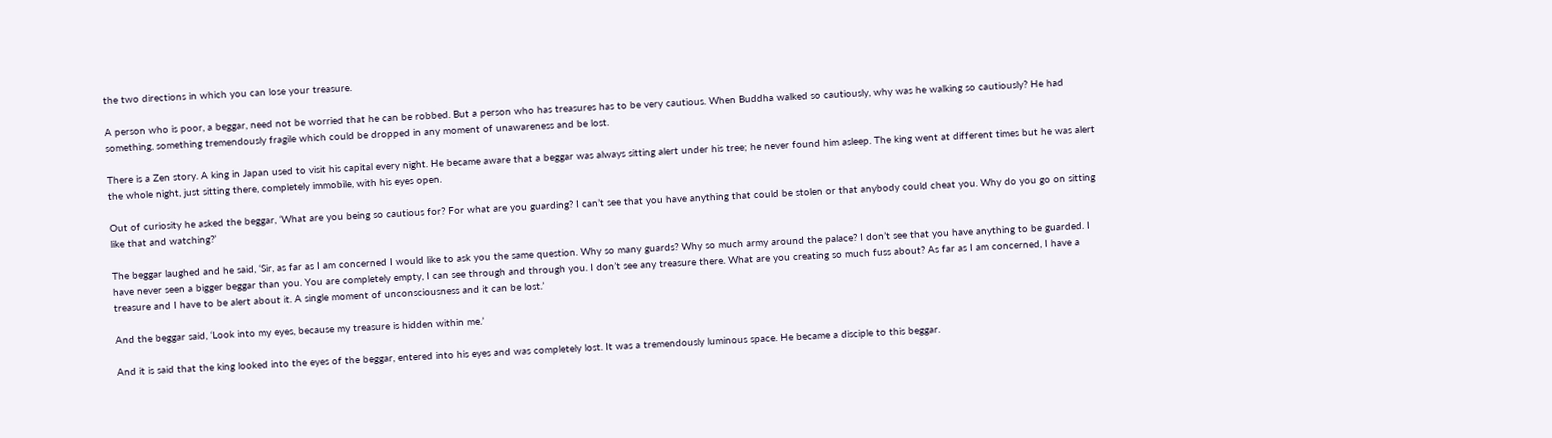the two directions in which you can lose your treasure.

A person who is poor, a beggar, need not be worried that he can be robbed. But a person who has treasures has to be very cautious. When Buddha walked so cautiously, why was he walking so cautiously? He had something, something tremendously fragile which could be dropped in any moment of unawareness and be lost.

There is a Zen story. A king in Japan used to visit his capital every night. He became aware that a beggar was always sitting alert under his tree; he never found him asleep. The king went at different times but he was alert the whole night, just sitting there, completely immobile, with his eyes open.

Out of curiosity he asked the beggar, ‘What are you being so cautious for? For what are you guarding? I can’t see that you have anything that could be stolen or that anybody could cheat you. Why do you go on sitting like that and watching?’

The beggar laughed and he said, ‘Sir, as far as I am concerned I would like to ask you the same question. Why so many guards? Why so much army around the palace? I don’t see that you have anything to be guarded. I have never seen a bigger beggar than you. You are completely empty, I can see through and through you. I don’t see any treasure there. What are you creating so much fuss about? As far as I am concerned, I have a treasure and I have to be alert about it. A single moment of unconsciousness and it can be lost.’

And the beggar said, ‘Look into my eyes, because my treasure is hidden within me.’

And it is said that the king looked into the eyes of the beggar, entered into his eyes and was completely lost. It was a tremendously luminous space. He became a disciple to this beggar.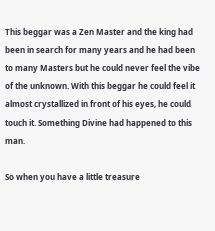This beggar was a Zen Master and the king had been in search for many years and he had been to many Masters but he could never feel the vibe of the unknown. With this beggar he could feel it almost crystallized in front of his eyes, he could touch it. Something Divine had happened to this man.

So when you have a little treasure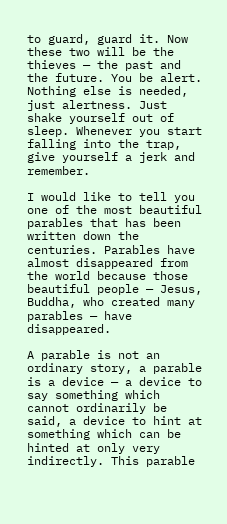to guard, guard it. Now these two will be the thieves — the past and the future. You be alert. Nothing else is needed, just alertness. Just shake yourself out of sleep. Whenever you start falling into the trap, give yourself a jerk and remember.

I would like to tell you one of the most beautiful parables that has been written down the centuries. Parables have almost disappeared from the world because those beautiful people — Jesus, Buddha, who created many parables — have disappeared.

A parable is not an ordinary story, a parable is a device — a device to say something which cannot ordinarily be said, a device to hint at something which can be hinted at only very indirectly. This parable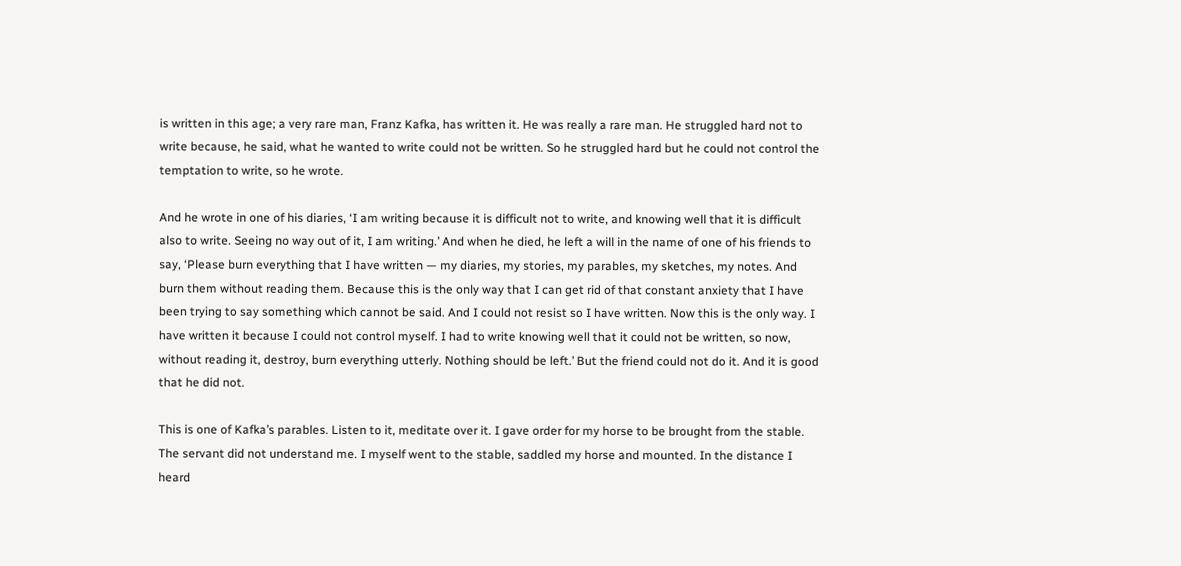is written in this age; a very rare man, Franz Kafka, has written it. He was really a rare man. He struggled hard not to write because, he said, what he wanted to write could not be written. So he struggled hard but he could not control the temptation to write, so he wrote.

And he wrote in one of his diaries, ‘I am writing because it is difficult not to write, and knowing well that it is difficult also to write. Seeing no way out of it, I am writing.’ And when he died, he left a will in the name of one of his friends to say, ‘Please burn everything that I have written — my diaries, my stories, my parables, my sketches, my notes. And burn them without reading them. Because this is the only way that I can get rid of that constant anxiety that I have been trying to say something which cannot be said. And I could not resist so I have written. Now this is the only way. I have written it because I could not control myself. I had to write knowing well that it could not be written, so now, without reading it, destroy, burn everything utterly. Nothing should be left.’ But the friend could not do it. And it is good that he did not.

This is one of Kafka’s parables. Listen to it, meditate over it. I gave order for my horse to be brought from the stable. The servant did not understand me. I myself went to the stable, saddled my horse and mounted. In the distance I heard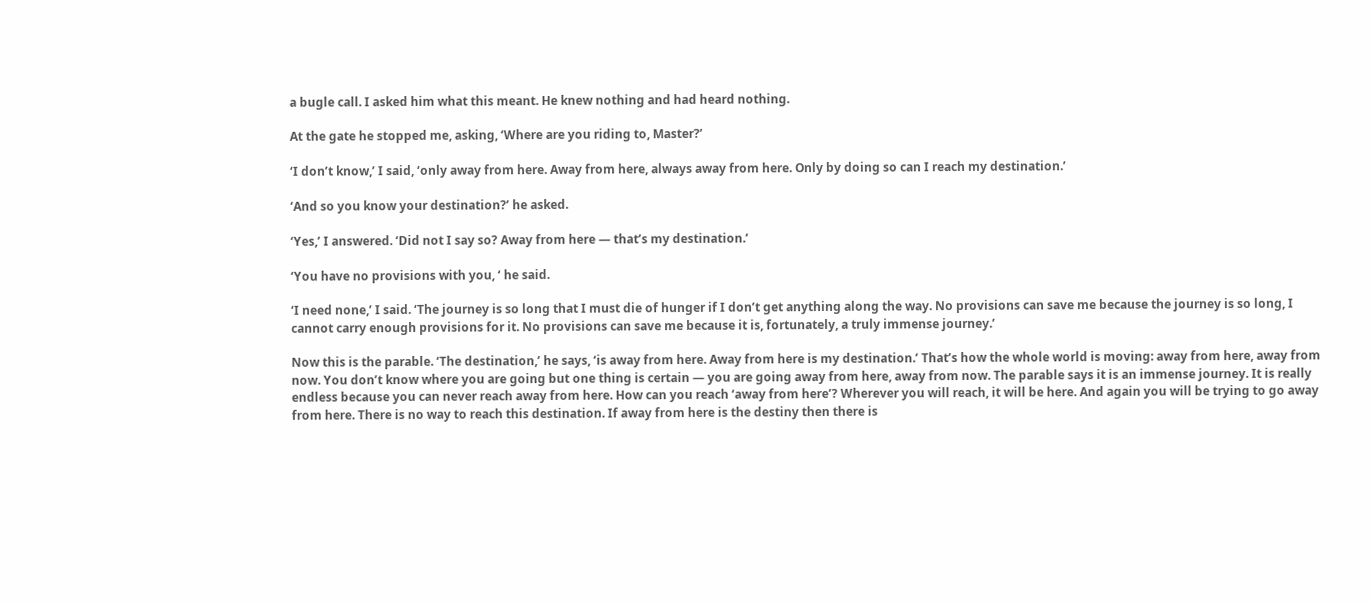a bugle call. I asked him what this meant. He knew nothing and had heard nothing.

At the gate he stopped me, asking, ‘Where are you riding to, Master?’

‘I don’t know,’ I said, ‘only away from here. Away from here, always away from here. Only by doing so can I reach my destination.’

‘And so you know your destination?’ he asked.

‘Yes,’ I answered. ‘Did not I say so? Away from here — that’s my destination.’

‘You have no provisions with you, ‘ he said.

‘I need none,’ I said. ‘The journey is so long that I must die of hunger if I don’t get anything along the way. No provisions can save me because the journey is so long, I cannot carry enough provisions for it. No provisions can save me because it is, fortunately, a truly immense journey.’

Now this is the parable. ‘The destination,’ he says, ‘is away from here. Away from here is my destination.’ That’s how the whole world is moving: away from here, away from now. You don’t know where you are going but one thing is certain — you are going away from here, away from now. The parable says it is an immense journey. It is really endless because you can never reach away from here. How can you reach ‘away from here’? Wherever you will reach, it will be here. And again you will be trying to go away from here. There is no way to reach this destination. If away from here is the destiny then there is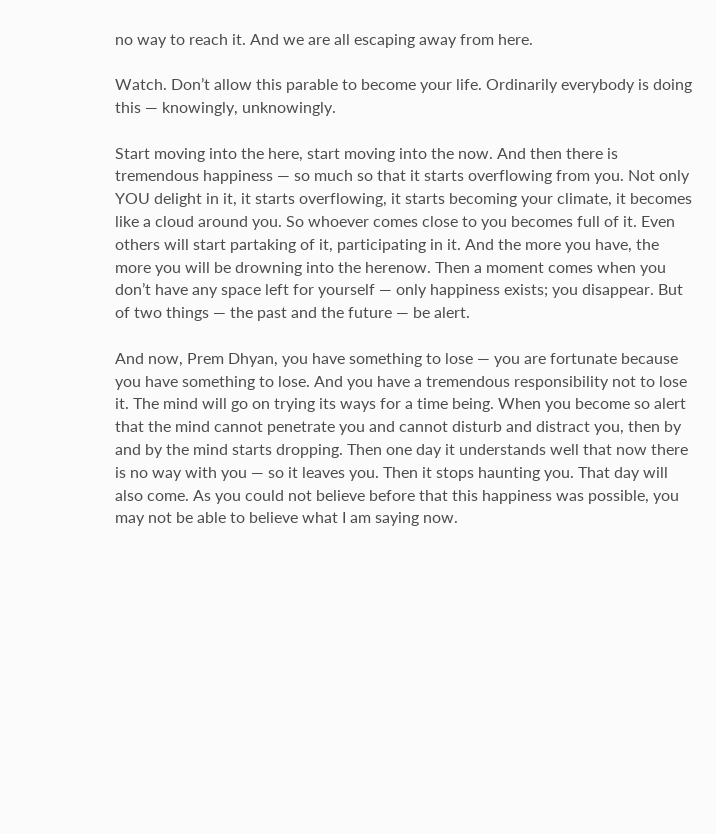no way to reach it. And we are all escaping away from here.

Watch. Don’t allow this parable to become your life. Ordinarily everybody is doing this — knowingly, unknowingly.

Start moving into the here, start moving into the now. And then there is tremendous happiness — so much so that it starts overflowing from you. Not only YOU delight in it, it starts overflowing, it starts becoming your climate, it becomes like a cloud around you. So whoever comes close to you becomes full of it. Even others will start partaking of it, participating in it. And the more you have, the more you will be drowning into the herenow. Then a moment comes when you don’t have any space left for yourself — only happiness exists; you disappear. But of two things — the past and the future — be alert.

And now, Prem Dhyan, you have something to lose — you are fortunate because you have something to lose. And you have a tremendous responsibility not to lose it. The mind will go on trying its ways for a time being. When you become so alert that the mind cannot penetrate you and cannot disturb and distract you, then by and by the mind starts dropping. Then one day it understands well that now there is no way with you — so it leaves you. Then it stops haunting you. That day will also come. As you could not believe before that this happiness was possible, you may not be able to believe what I am saying now.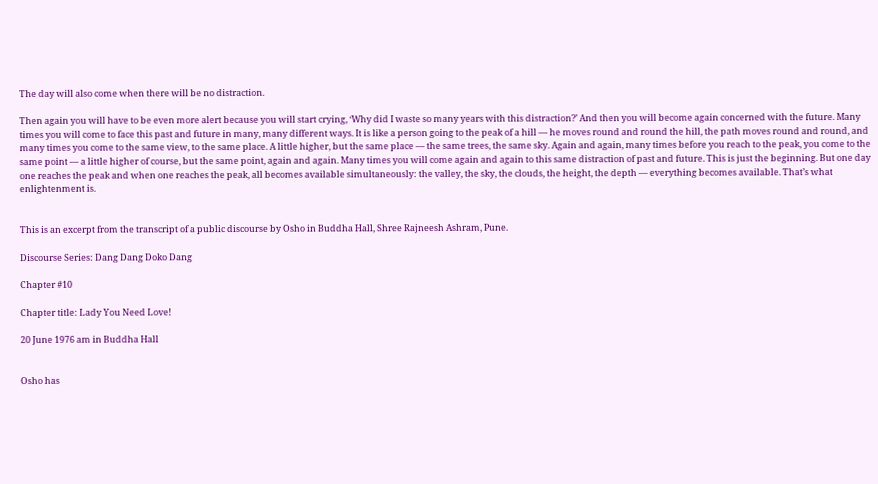The day will also come when there will be no distraction.

Then again you will have to be even more alert because you will start crying, ‘Why did I waste so many years with this distraction?’ And then you will become again concerned with the future. Many times you will come to face this past and future in many, many different ways. It is like a person going to the peak of a hill — he moves round and round the hill, the path moves round and round, and many times you come to the same view, to the same place. A little higher, but the same place — the same trees, the same sky. Again and again, many times before you reach to the peak, you come to the same point — a little higher of course, but the same point, again and again. Many times you will come again and again to this same distraction of past and future. This is just the beginning. But one day one reaches the peak and when one reaches the peak, all becomes available simultaneously: the valley, the sky, the clouds, the height, the depth — everything becomes available. That’s what enlightenment is.


This is an excerpt from the transcript of a public discourse by Osho in Buddha Hall, Shree Rajneesh Ashram, Pune.

Discourse Series: Dang Dang Doko Dang

Chapter #10

Chapter title: Lady You Need Love!

20 June 1976 am in Buddha Hall


Osho has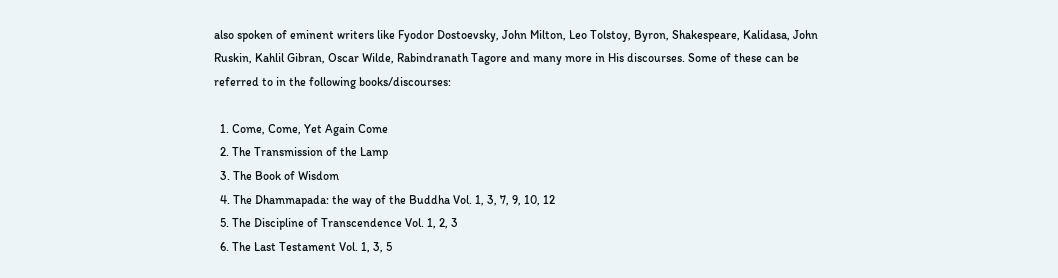also spoken of eminent writers like Fyodor Dostoevsky, John Milton, Leo Tolstoy, Byron, Shakespeare, Kalidasa, John Ruskin, Kahlil Gibran, Oscar Wilde, Rabindranath Tagore and many more in His discourses. Some of these can be referred to in the following books/discourses:

  1. Come, Come, Yet Again Come
  2. The Transmission of the Lamp
  3. The Book of Wisdom
  4. The Dhammapada: the way of the Buddha Vol. 1, 3, 7, 9, 10, 12
  5. The Discipline of Transcendence Vol. 1, 2, 3
  6. The Last Testament Vol. 1, 3, 5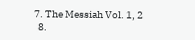7. The Messiah Vol. 1, 2
  8.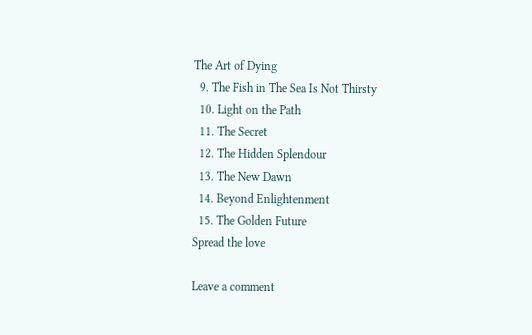The Art of Dying
  9. The Fish in The Sea Is Not Thirsty
  10. Light on the Path
  11. The Secret
  12. The Hidden Splendour
  13. The New Dawn
  14. Beyond Enlightenment
  15. The Golden Future
Spread the love

Leave a comment